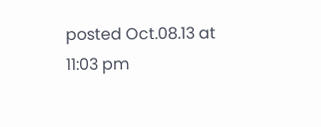posted Oct.08.13 at 11:03 pm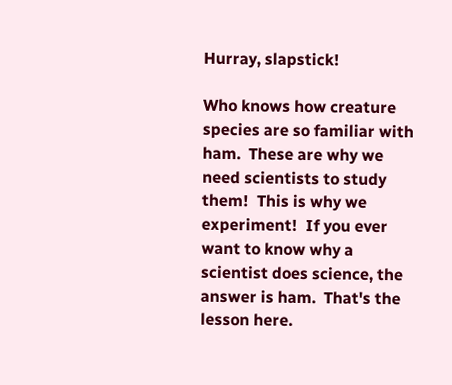Hurray, slapstick!

Who knows how creature species are so familiar with ham.  These are why we need scientists to study them!  This is why we experiment!  If you ever want to know why a scientist does science, the answer is ham.  That's the lesson here.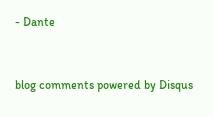- Dante


blog comments powered by Disqus